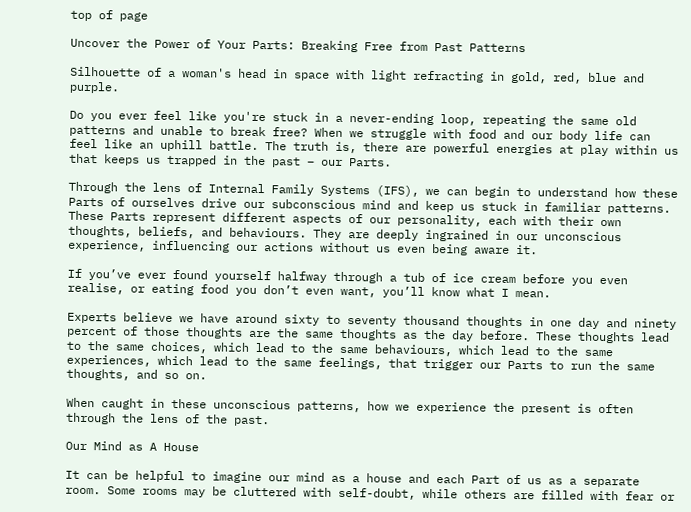top of page

Uncover the Power of Your Parts: Breaking Free from Past Patterns

Silhouette of a woman's head in space with light refracting in gold, red, blue and purple.

Do you ever feel like you're stuck in a never-ending loop, repeating the same old patterns and unable to break free? When we struggle with food and our body life can feel like an uphill battle. The truth is, there are powerful energies at play within us that keeps us trapped in the past – our Parts.

Through the lens of Internal Family Systems (IFS), we can begin to understand how these Parts of ourselves drive our subconscious mind and keep us stuck in familiar patterns. These Parts represent different aspects of our personality, each with their own thoughts, beliefs, and behaviours. They are deeply ingrained in our unconscious experience, influencing our actions without us even being aware it.

If you’ve ever found yourself halfway through a tub of ice cream before you even realise, or eating food you don’t even want, you’ll know what I mean.

Experts believe we have around sixty to seventy thousand thoughts in one day and ninety percent of those thoughts are the same thoughts as the day before. These thoughts lead to the same choices, which lead to the same behaviours, which lead to the same experiences, which lead to the same feelings, that trigger our Parts to run the same thoughts, and so on.

When caught in these unconscious patterns, how we experience the present is often through the lens of the past.

Our Mind as A House

It can be helpful to imagine our mind as a house and each Part of us as a separate room. Some rooms may be cluttered with self-doubt, while others are filled with fear or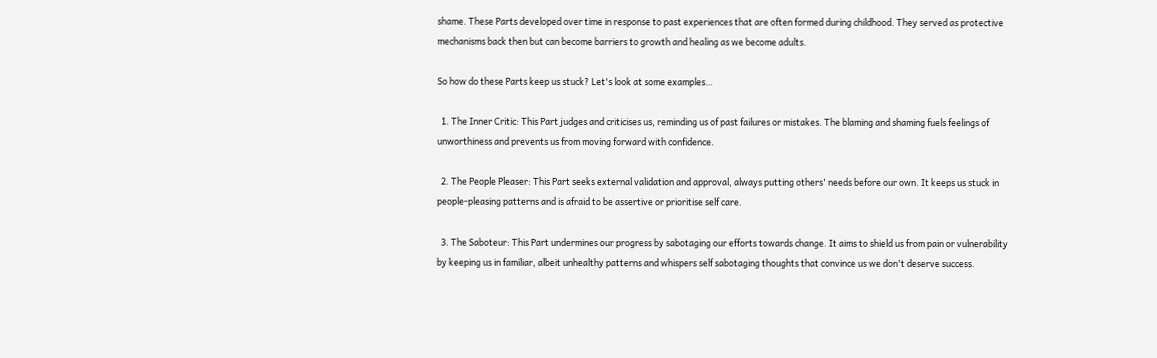shame. These Parts developed over time in response to past experiences that are often formed during childhood. They served as protective mechanisms back then but can become barriers to growth and healing as we become adults.

So how do these Parts keep us stuck? Let's look at some examples…

  1. The Inner Critic: This Part judges and criticises us, reminding us of past failures or mistakes. The blaming and shaming fuels feelings of unworthiness and prevents us from moving forward with confidence.

  2. The People Pleaser: This Part seeks external validation and approval, always putting others' needs before our own. It keeps us stuck in people-pleasing patterns and is afraid to be assertive or prioritise self care.

  3. The Saboteur: This Part undermines our progress by sabotaging our efforts towards change. It aims to shield us from pain or vulnerability by keeping us in familiar, albeit unhealthy patterns and whispers self sabotaging thoughts that convince us we don't deserve success.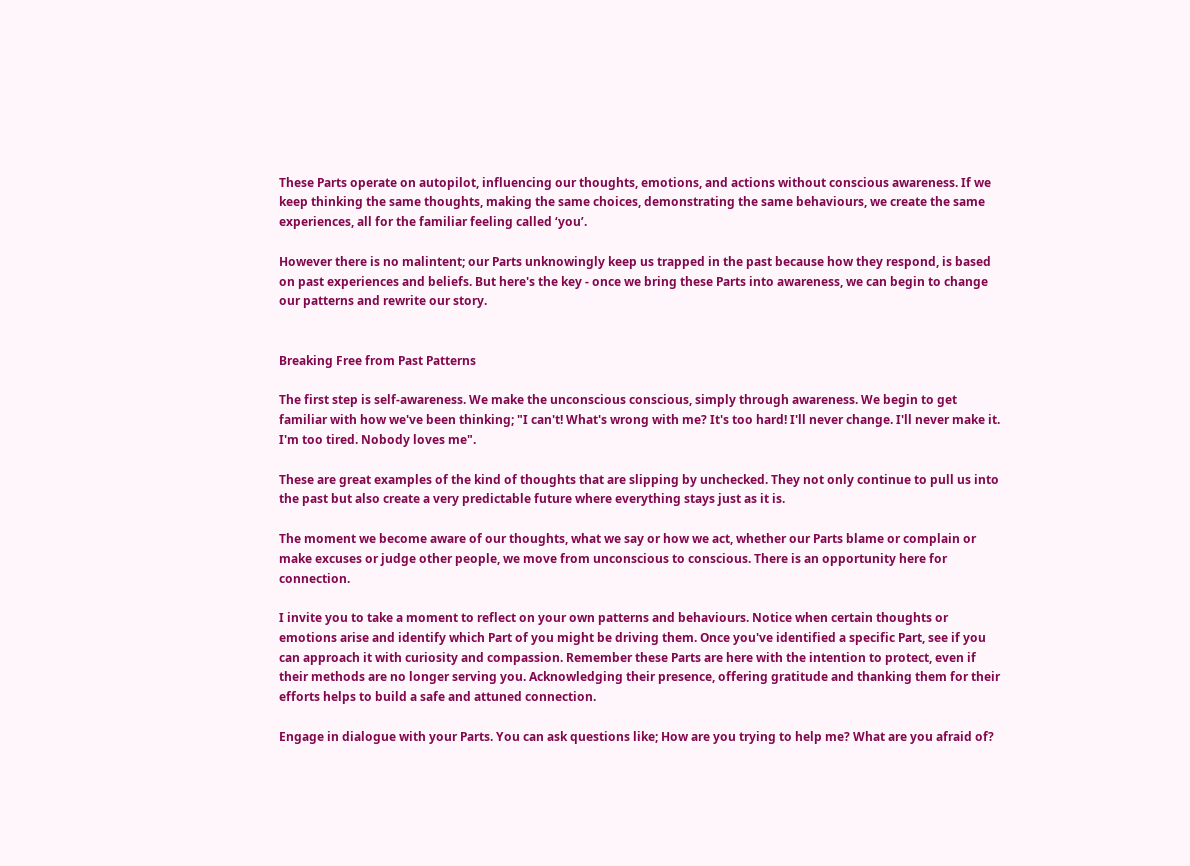These Parts operate on autopilot, influencing our thoughts, emotions, and actions without conscious awareness. If we keep thinking the same thoughts, making the same choices, demonstrating the same behaviours, we create the same experiences, all for the familiar feeling called ‘you’.

However there is no malintent; our Parts unknowingly keep us trapped in the past because how they respond, is based on past experiences and beliefs. But here's the key - once we bring these Parts into awareness, we can begin to change our patterns and rewrite our story.


Breaking Free from Past Patterns

The first step is self-awareness. We make the unconscious conscious, simply through awareness. We begin to get familiar with how we've been thinking; "I can't! What's wrong with me? It's too hard! I'll never change. I'll never make it. I'm too tired. Nobody loves me".

These are great examples of the kind of thoughts that are slipping by unchecked. They not only continue to pull us into the past but also create a very predictable future where everything stays just as it is.

The moment we become aware of our thoughts, what we say or how we act, whether our Parts blame or complain or make excuses or judge other people, we move from unconscious to conscious. There is an opportunity here for connection.

I invite you to take a moment to reflect on your own patterns and behaviours. Notice when certain thoughts or emotions arise and identify which Part of you might be driving them. Once you've identified a specific Part, see if you can approach it with curiosity and compassion. Remember these Parts are here with the intention to protect, even if their methods are no longer serving you. Acknowledging their presence, offering gratitude and thanking them for their efforts helps to build a safe and attuned connection.

Engage in dialogue with your Parts. You can ask questions like; How are you trying to help me? What are you afraid of?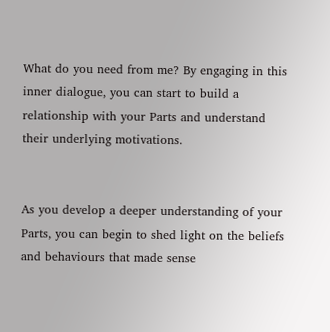What do you need from me? By engaging in this inner dialogue, you can start to build a relationship with your Parts and understand their underlying motivations.


As you develop a deeper understanding of your Parts, you can begin to shed light on the beliefs and behaviours that made sense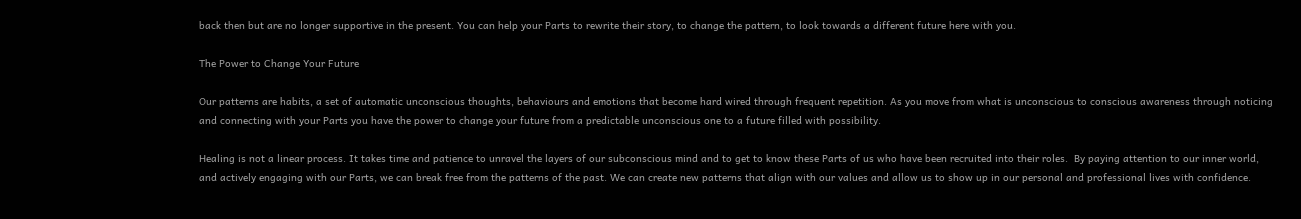back then but are no longer supportive in the present. You can help your Parts to rewrite their story, to change the pattern, to look towards a different future here with you.

The Power to Change Your Future

Our patterns are habits, a set of automatic unconscious thoughts, behaviours and emotions that become hard wired through frequent repetition. As you move from what is unconscious to conscious awareness through noticing and connecting with your Parts you have the power to change your future from a predictable unconscious one to a future filled with possibility.

Healing is not a linear process. It takes time and patience to unravel the layers of our subconscious mind and to get to know these Parts of us who have been recruited into their roles.  By paying attention to our inner world, and actively engaging with our Parts, we can break free from the patterns of the past. We can create new patterns that align with our values and allow us to show up in our personal and professional lives with confidence.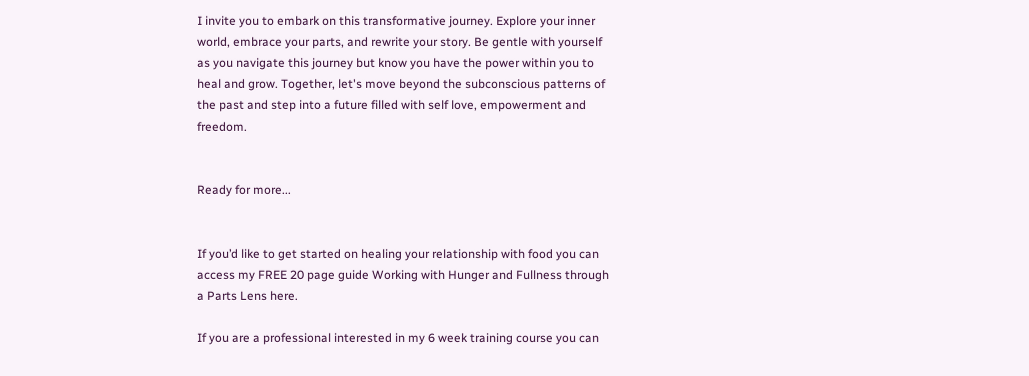I invite you to embark on this transformative journey. Explore your inner world, embrace your parts, and rewrite your story. Be gentle with yourself as you navigate this journey but know you have the power within you to heal and grow. Together, let's move beyond the subconscious patterns of the past and step into a future filled with self love, empowerment and freedom.


Ready for more...


If you’d like to get started on healing your relationship with food you can access my FREE 20 page guide Working with Hunger and Fullness through a Parts Lens here.

If you are a professional interested in my 6 week training course you can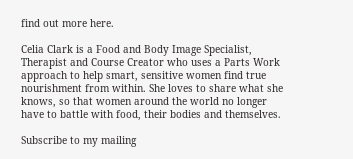find out more here.

Celia Clark is a Food and Body Image Specialist, Therapist and Course Creator who uses a Parts Work approach to help smart, sensitive women find true nourishment from within. She loves to share what she knows, so that women around the world no longer have to battle with food, their bodies and themselves.

Subscribe to my mailing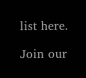list here.

Join our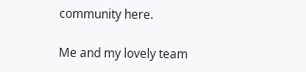community here.

Me and my lovely team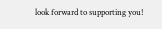look forward to supporting you!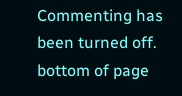Commenting has been turned off.
bottom of page